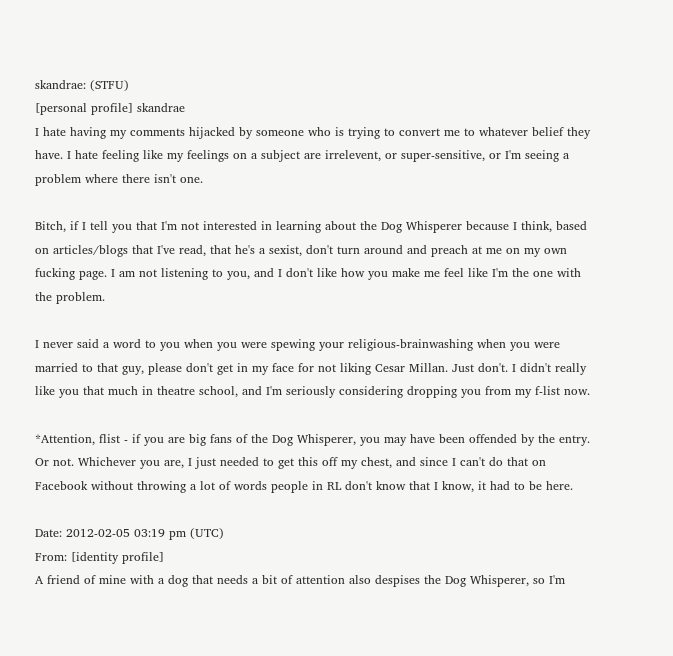skandrae: (STFU)
[personal profile] skandrae
I hate having my comments hijacked by someone who is trying to convert me to whatever belief they have. I hate feeling like my feelings on a subject are irrelevent, or super-sensitive, or I'm seeing a problem where there isn't one.

Bitch, if I tell you that I'm not interested in learning about the Dog Whisperer because I think, based on articles/blogs that I've read, that he's a sexist, don't turn around and preach at me on my own fucking page. I am not listening to you, and I don't like how you make me feel like I'm the one with the problem.

I never said a word to you when you were spewing your religious-brainwashing when you were married to that guy, please don't get in my face for not liking Cesar Millan. Just don't. I didn't really like you that much in theatre school, and I'm seriously considering dropping you from my f-list now.

*Attention, flist - if you are big fans of the Dog Whisperer, you may have been offended by the entry. Or not. Whichever you are, I just needed to get this off my chest, and since I can't do that on Facebook without throwing a lot of words people in RL don't know that I know, it had to be here.

Date: 2012-02-05 03:19 pm (UTC)
From: [identity profile]
A friend of mine with a dog that needs a bit of attention also despises the Dog Whisperer, so I'm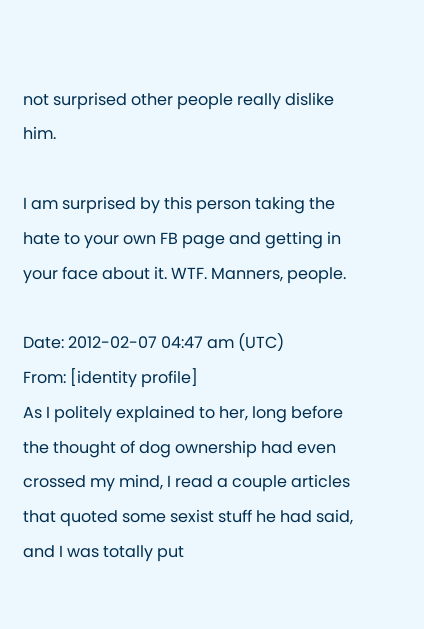not surprised other people really dislike him.

I am surprised by this person taking the hate to your own FB page and getting in your face about it. WTF. Manners, people.

Date: 2012-02-07 04:47 am (UTC)
From: [identity profile]
As I politely explained to her, long before the thought of dog ownership had even crossed my mind, I read a couple articles that quoted some sexist stuff he had said, and I was totally put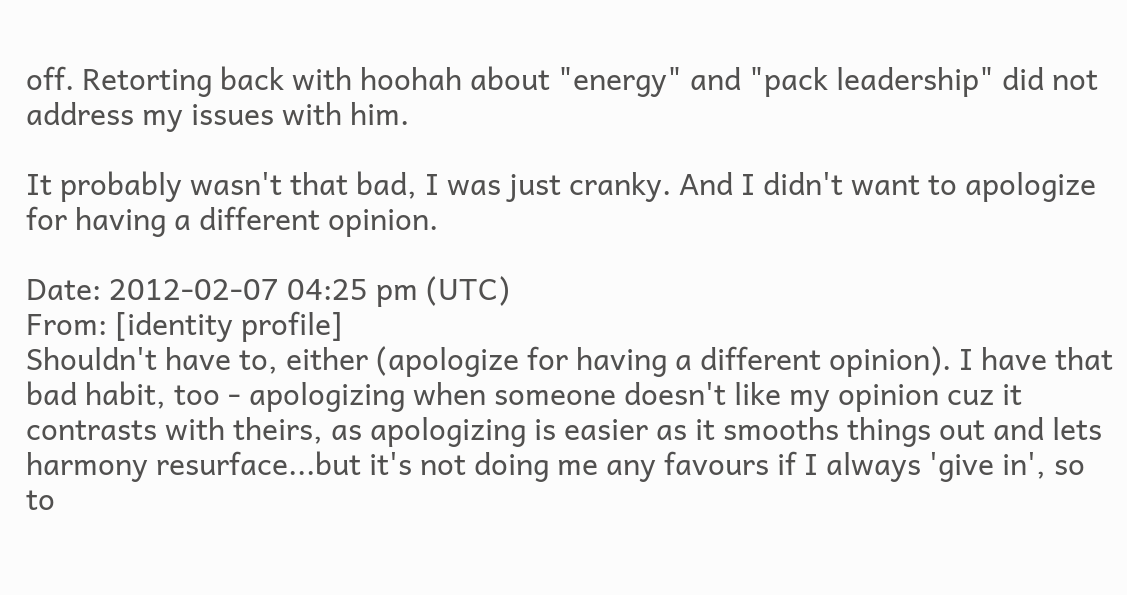off. Retorting back with hoohah about "energy" and "pack leadership" did not address my issues with him.

It probably wasn't that bad, I was just cranky. And I didn't want to apologize for having a different opinion.

Date: 2012-02-07 04:25 pm (UTC)
From: [identity profile]
Shouldn't have to, either (apologize for having a different opinion). I have that bad habit, too - apologizing when someone doesn't like my opinion cuz it contrasts with theirs, as apologizing is easier as it smooths things out and lets harmony resurface...but it's not doing me any favours if I always 'give in', so to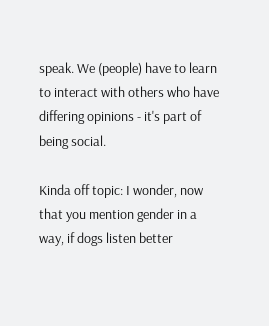speak. We (people) have to learn to interact with others who have differing opinions - it's part of being social.

Kinda off topic: I wonder, now that you mention gender in a way, if dogs listen better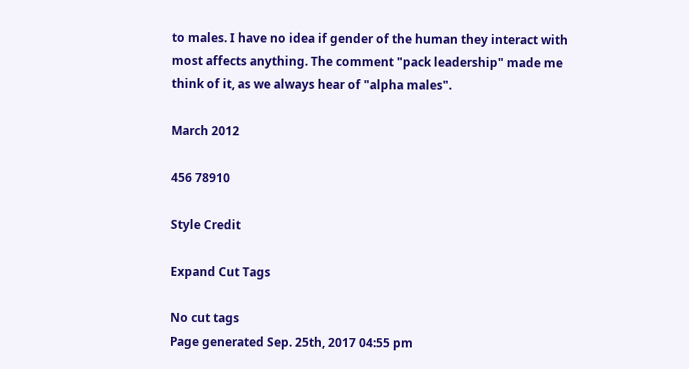to males. I have no idea if gender of the human they interact with most affects anything. The comment "pack leadership" made me think of it, as we always hear of "alpha males".

March 2012

456 78910

Style Credit

Expand Cut Tags

No cut tags
Page generated Sep. 25th, 2017 04:55 pm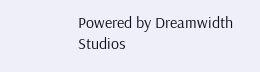Powered by Dreamwidth Studios